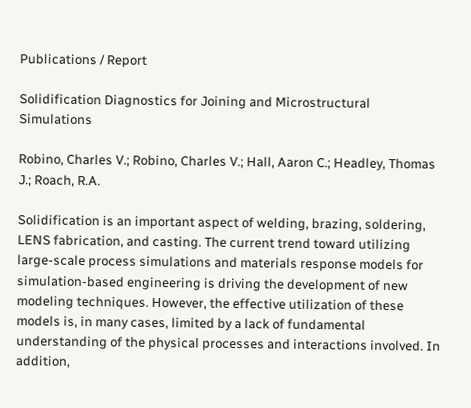Publications / Report

Solidification Diagnostics for Joining and Microstructural Simulations

Robino, Charles V.; Robino, Charles V.; Hall, Aaron C.; Headley, Thomas J.; Roach, R.A.

Solidification is an important aspect of welding, brazing, soldering, LENS fabrication, and casting. The current trend toward utilizing large-scale process simulations and materials response models for simulation-based engineering is driving the development of new modeling techniques. However, the effective utilization of these models is, in many cases, limited by a lack of fundamental understanding of the physical processes and interactions involved. In addition,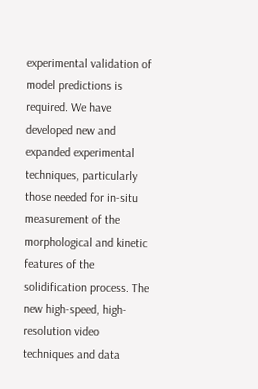experimental validation of model predictions is required. We have developed new and expanded experimental techniques, particularly those needed for in-situ measurement of the morphological and kinetic features of the solidification process. The new high-speed, high-resolution video techniques and data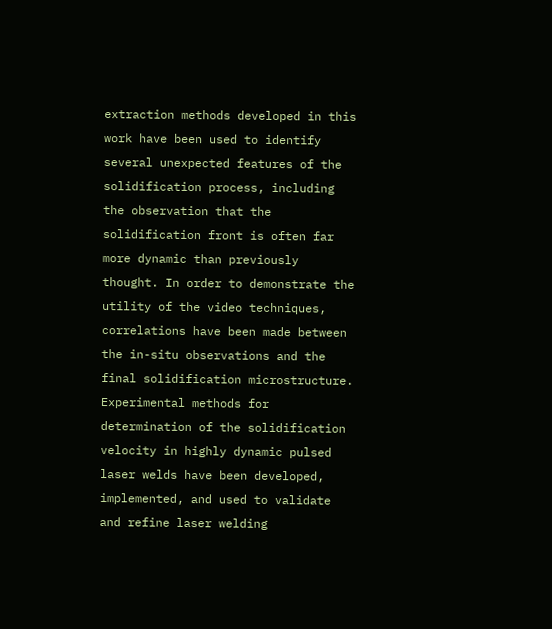extraction methods developed in this work have been used to identify several unexpected features of the solidification process, including the observation that the solidification front is often far more dynamic than previously thought. In order to demonstrate the utility of the video techniques, correlations have been made between the in-situ observations and the final solidification microstructure. Experimental methods for determination of the solidification velocity in highly dynamic pulsed laser welds have been developed, implemented, and used to validate and refine laser welding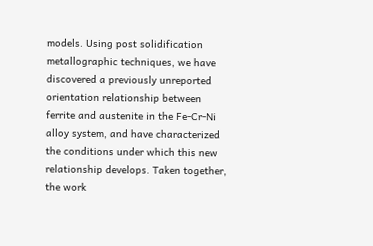models. Using post solidification metallographic techniques, we have discovered a previously unreported orientation relationship between ferrite and austenite in the Fe-Cr-Ni alloy system, and have characterized the conditions under which this new relationship develops. Taken together, the work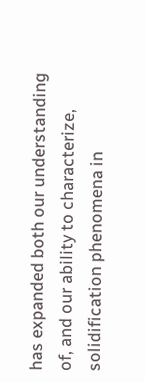has expanded both our understanding of, and our ability to characterize, solidification phenomena in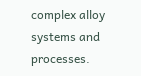complex alloy systems and processes.